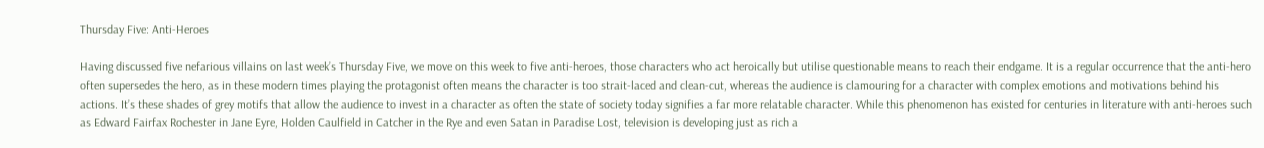Thursday Five: Anti-Heroes

Having discussed five nefarious villains on last week’s Thursday Five, we move on this week to five anti-heroes, those characters who act heroically but utilise questionable means to reach their endgame. It is a regular occurrence that the anti-hero often supersedes the hero, as in these modern times playing the protagonist often means the character is too strait-laced and clean-cut, whereas the audience is clamouring for a character with complex emotions and motivations behind his actions. It’s these shades of grey motifs that allow the audience to invest in a character as often the state of society today signifies a far more relatable character. While this phenomenon has existed for centuries in literature with anti-heroes such as Edward Fairfax Rochester in Jane Eyre, Holden Caulfield in Catcher in the Rye and even Satan in Paradise Lost, television is developing just as rich a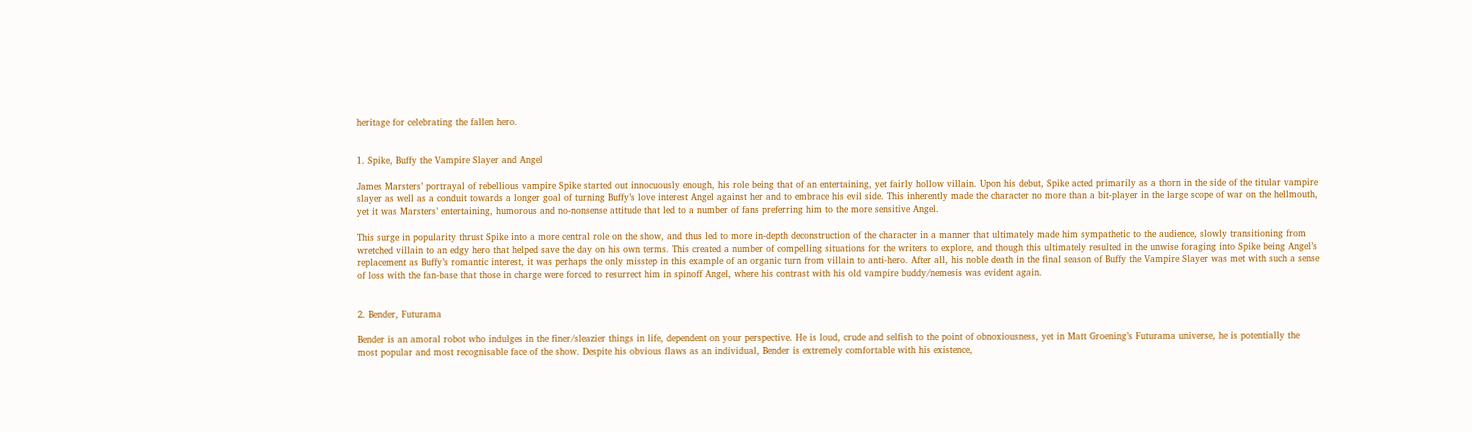heritage for celebrating the fallen hero.


1. Spike, Buffy the Vampire Slayer and Angel

James Marsters’ portrayal of rebellious vampire Spike started out innocuously enough, his role being that of an entertaining, yet fairly hollow villain. Upon his debut, Spike acted primarily as a thorn in the side of the titular vampire slayer as well as a conduit towards a longer goal of turning Buffy’s love interest Angel against her and to embrace his evil side. This inherently made the character no more than a bit-player in the large scope of war on the hellmouth, yet it was Marsters’ entertaining, humorous and no-nonsense attitude that led to a number of fans preferring him to the more sensitive Angel.

This surge in popularity thrust Spike into a more central role on the show, and thus led to more in-depth deconstruction of the character in a manner that ultimately made him sympathetic to the audience, slowly transitioning from wretched villain to an edgy hero that helped save the day on his own terms. This created a number of compelling situations for the writers to explore, and though this ultimately resulted in the unwise foraging into Spike being Angel’s replacement as Buffy’s romantic interest, it was perhaps the only misstep in this example of an organic turn from villain to anti-hero. After all, his noble death in the final season of Buffy the Vampire Slayer was met with such a sense of loss with the fan-base that those in charge were forced to resurrect him in spinoff Angel, where his contrast with his old vampire buddy/nemesis was evident again.


2. Bender, Futurama

Bender is an amoral robot who indulges in the finer/sleazier things in life, dependent on your perspective. He is loud, crude and selfish to the point of obnoxiousness, yet in Matt Groening’s Futurama universe, he is potentially the most popular and most recognisable face of the show. Despite his obvious flaws as an individual, Bender is extremely comfortable with his existence,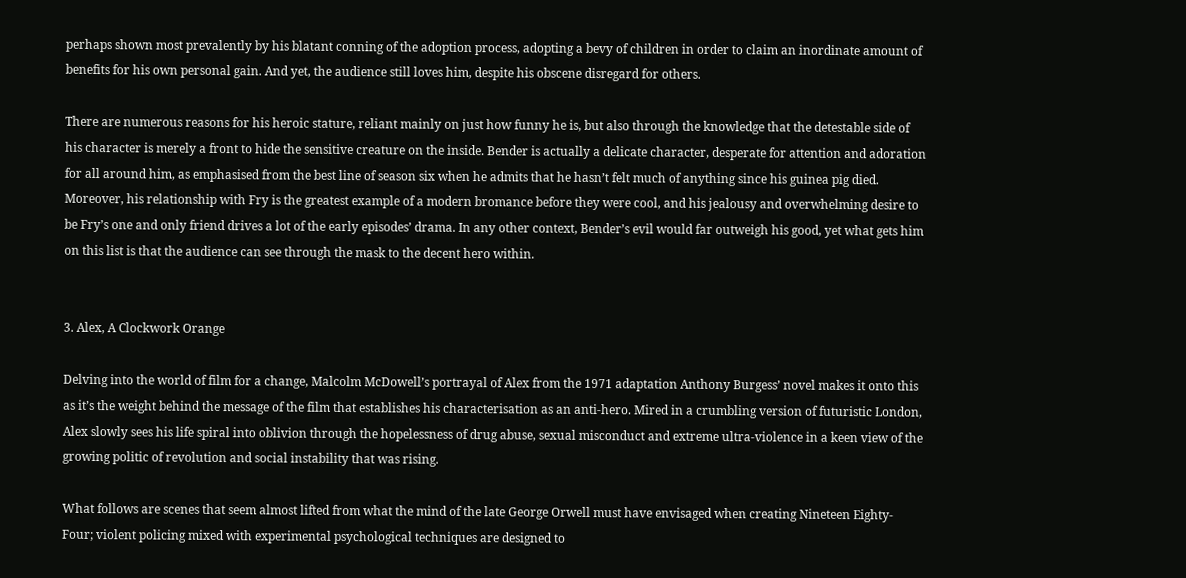perhaps shown most prevalently by his blatant conning of the adoption process, adopting a bevy of children in order to claim an inordinate amount of benefits for his own personal gain. And yet, the audience still loves him, despite his obscene disregard for others.

There are numerous reasons for his heroic stature, reliant mainly on just how funny he is, but also through the knowledge that the detestable side of his character is merely a front to hide the sensitive creature on the inside. Bender is actually a delicate character, desperate for attention and adoration for all around him, as emphasised from the best line of season six when he admits that he hasn’t felt much of anything since his guinea pig died. Moreover, his relationship with Fry is the greatest example of a modern bromance before they were cool, and his jealousy and overwhelming desire to be Fry’s one and only friend drives a lot of the early episodes’ drama. In any other context, Bender’s evil would far outweigh his good, yet what gets him on this list is that the audience can see through the mask to the decent hero within.


3. Alex, A Clockwork Orange

Delving into the world of film for a change, Malcolm McDowell’s portrayal of Alex from the 1971 adaptation Anthony Burgess’ novel makes it onto this as it’s the weight behind the message of the film that establishes his characterisation as an anti-hero. Mired in a crumbling version of futuristic London, Alex slowly sees his life spiral into oblivion through the hopelessness of drug abuse, sexual misconduct and extreme ultra-violence in a keen view of the growing politic of revolution and social instability that was rising.

What follows are scenes that seem almost lifted from what the mind of the late George Orwell must have envisaged when creating Nineteen Eighty-Four; violent policing mixed with experimental psychological techniques are designed to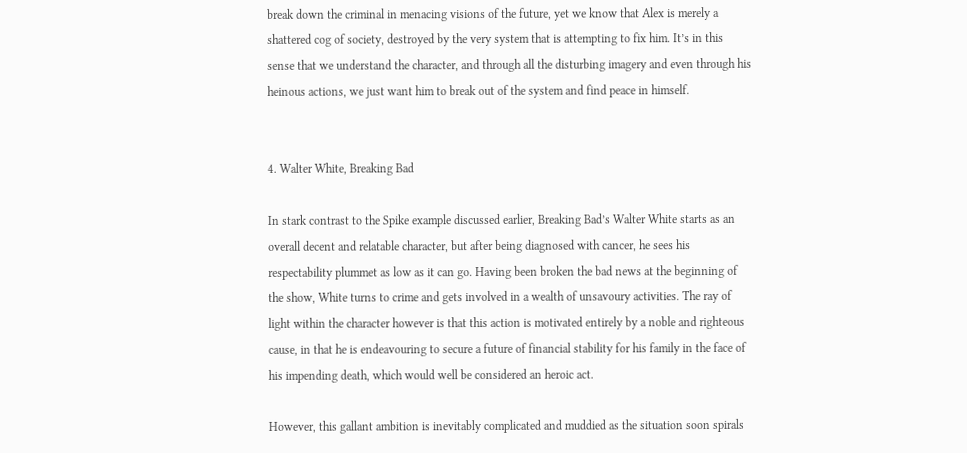break down the criminal in menacing visions of the future, yet we know that Alex is merely a shattered cog of society, destroyed by the very system that is attempting to fix him. It’s in this sense that we understand the character, and through all the disturbing imagery and even through his heinous actions, we just want him to break out of the system and find peace in himself.


4. Walter White, Breaking Bad

In stark contrast to the Spike example discussed earlier, Breaking Bad’s Walter White starts as an overall decent and relatable character, but after being diagnosed with cancer, he sees his respectability plummet as low as it can go. Having been broken the bad news at the beginning of the show, White turns to crime and gets involved in a wealth of unsavoury activities. The ray of light within the character however is that this action is motivated entirely by a noble and righteous cause, in that he is endeavouring to secure a future of financial stability for his family in the face of his impending death, which would well be considered an heroic act.

However, this gallant ambition is inevitably complicated and muddied as the situation soon spirals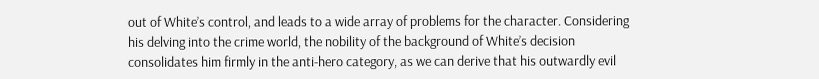out of White’s control, and leads to a wide array of problems for the character. Considering his delving into the crime world, the nobility of the background of White’s decision consolidates him firmly in the anti-hero category, as we can derive that his outwardly evil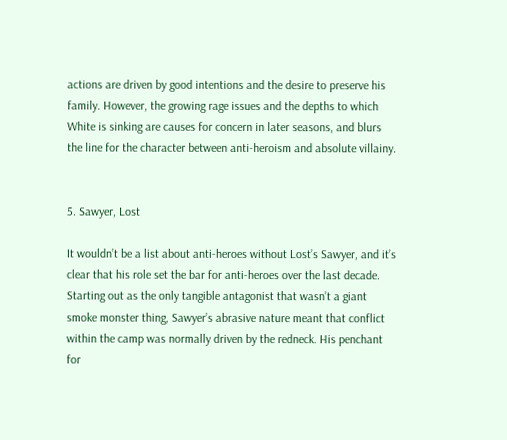actions are driven by good intentions and the desire to preserve his family. However, the growing rage issues and the depths to which White is sinking are causes for concern in later seasons, and blurs the line for the character between anti-heroism and absolute villainy.


5. Sawyer, Lost

It wouldn’t be a list about anti-heroes without Lost’s Sawyer, and it’s clear that his role set the bar for anti-heroes over the last decade. Starting out as the only tangible antagonist that wasn’t a giant smoke monster thing, Sawyer’s abrasive nature meant that conflict within the camp was normally driven by the redneck. His penchant for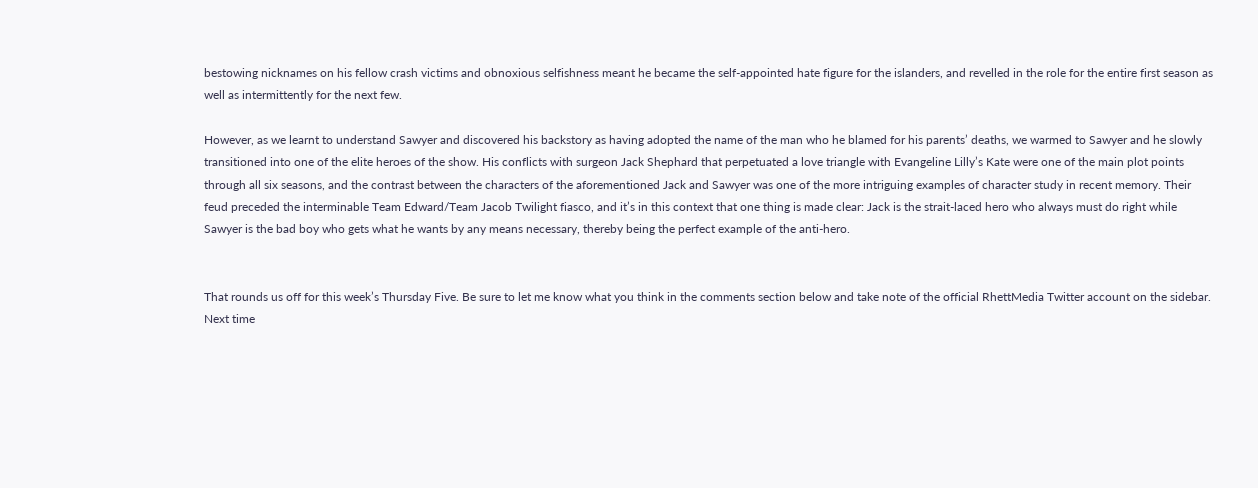bestowing nicknames on his fellow crash victims and obnoxious selfishness meant he became the self-appointed hate figure for the islanders, and revelled in the role for the entire first season as well as intermittently for the next few.

However, as we learnt to understand Sawyer and discovered his backstory as having adopted the name of the man who he blamed for his parents’ deaths, we warmed to Sawyer and he slowly transitioned into one of the elite heroes of the show. His conflicts with surgeon Jack Shephard that perpetuated a love triangle with Evangeline Lilly’s Kate were one of the main plot points through all six seasons, and the contrast between the characters of the aforementioned Jack and Sawyer was one of the more intriguing examples of character study in recent memory. Their feud preceded the interminable Team Edward/Team Jacob Twilight fiasco, and it’s in this context that one thing is made clear: Jack is the strait-laced hero who always must do right while Sawyer is the bad boy who gets what he wants by any means necessary, thereby being the perfect example of the anti-hero.


That rounds us off for this week’s Thursday Five. Be sure to let me know what you think in the comments section below and take note of the official RhettMedia Twitter account on the sidebar. Next time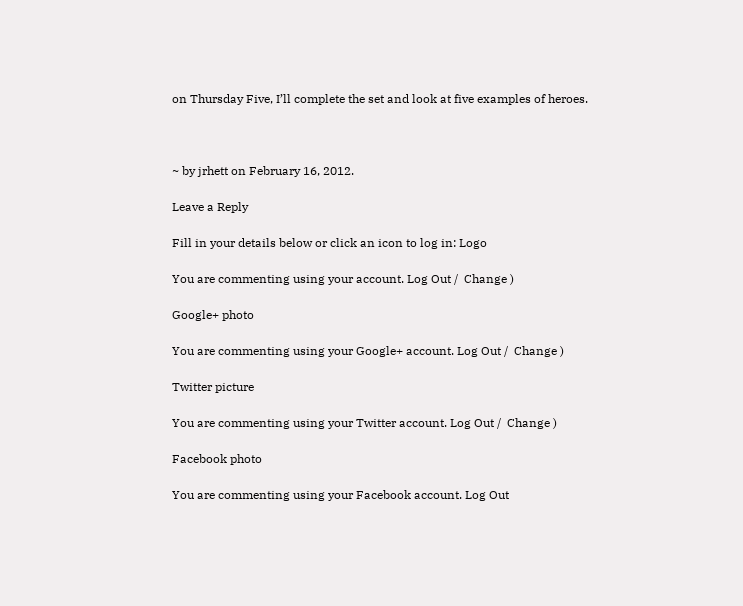on Thursday Five, I’ll complete the set and look at five examples of heroes.



~ by jrhett on February 16, 2012.

Leave a Reply

Fill in your details below or click an icon to log in: Logo

You are commenting using your account. Log Out /  Change )

Google+ photo

You are commenting using your Google+ account. Log Out /  Change )

Twitter picture

You are commenting using your Twitter account. Log Out /  Change )

Facebook photo

You are commenting using your Facebook account. Log Out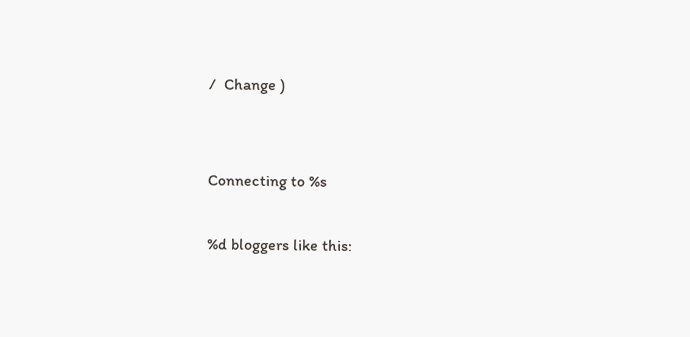/  Change )


Connecting to %s

%d bloggers like this: